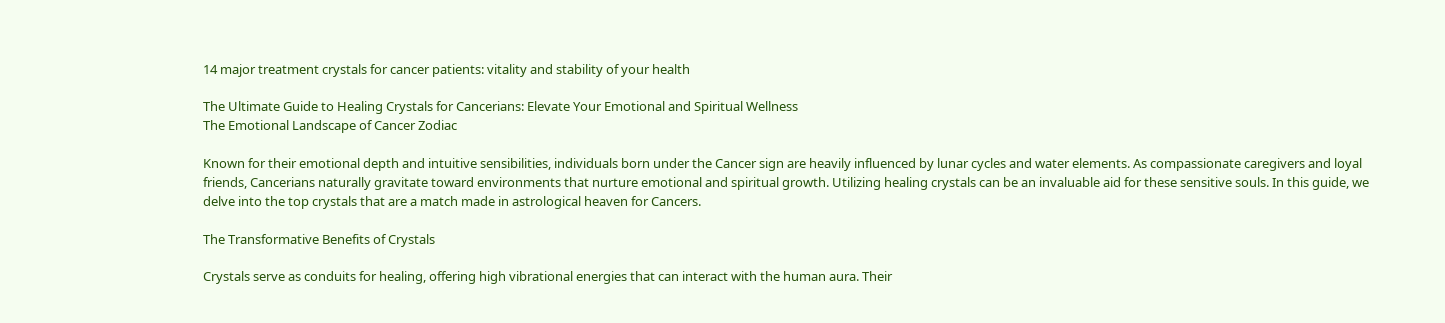14 major treatment crystals for cancer patients: vitality and stability of your health

The Ultimate Guide to Healing Crystals for Cancerians: Elevate Your Emotional and Spiritual Wellness
The Emotional Landscape of Cancer Zodiac

Known for their emotional depth and intuitive sensibilities, individuals born under the Cancer sign are heavily influenced by lunar cycles and water elements. As compassionate caregivers and loyal friends, Cancerians naturally gravitate toward environments that nurture emotional and spiritual growth. Utilizing healing crystals can be an invaluable aid for these sensitive souls. In this guide, we delve into the top crystals that are a match made in astrological heaven for Cancers.

The Transformative Benefits of Crystals

Crystals serve as conduits for healing, offering high vibrational energies that can interact with the human aura. Their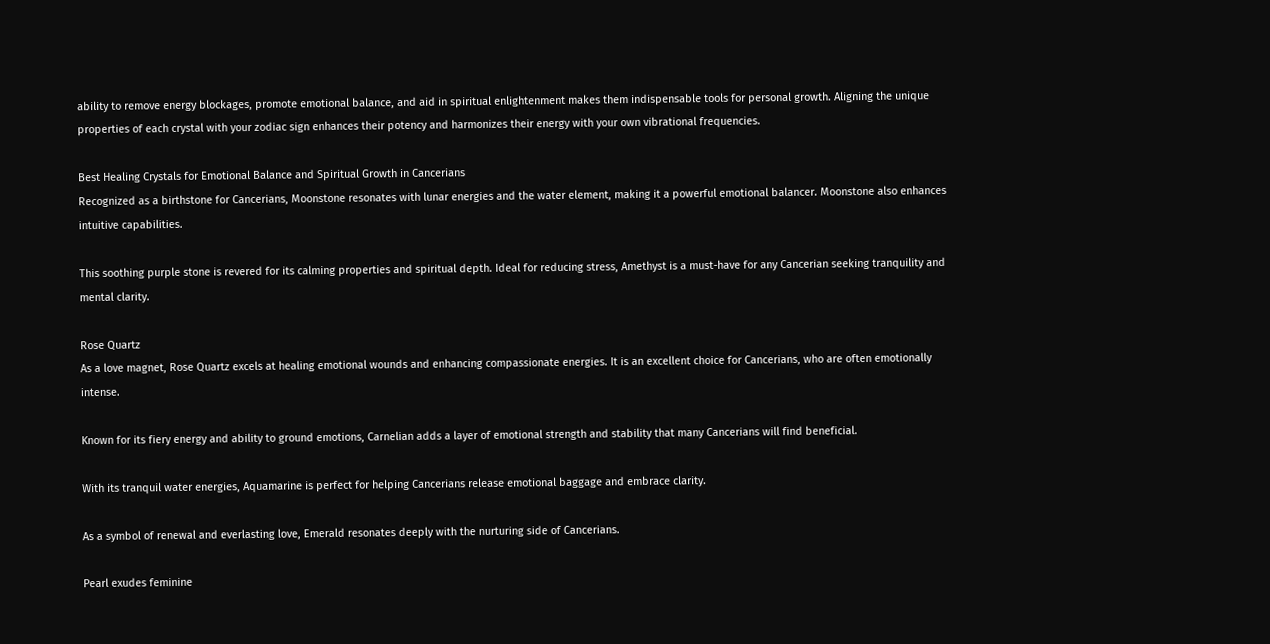ability to remove energy blockages, promote emotional balance, and aid in spiritual enlightenment makes them indispensable tools for personal growth. Aligning the unique properties of each crystal with your zodiac sign enhances their potency and harmonizes their energy with your own vibrational frequencies.

Best Healing Crystals for Emotional Balance and Spiritual Growth in Cancerians
Recognized as a birthstone for Cancerians, Moonstone resonates with lunar energies and the water element, making it a powerful emotional balancer. Moonstone also enhances intuitive capabilities.

This soothing purple stone is revered for its calming properties and spiritual depth. Ideal for reducing stress, Amethyst is a must-have for any Cancerian seeking tranquility and mental clarity.

Rose Quartz
As a love magnet, Rose Quartz excels at healing emotional wounds and enhancing compassionate energies. It is an excellent choice for Cancerians, who are often emotionally intense.

Known for its fiery energy and ability to ground emotions, Carnelian adds a layer of emotional strength and stability that many Cancerians will find beneficial.

With its tranquil water energies, Aquamarine is perfect for helping Cancerians release emotional baggage and embrace clarity.

As a symbol of renewal and everlasting love, Emerald resonates deeply with the nurturing side of Cancerians.

Pearl exudes feminine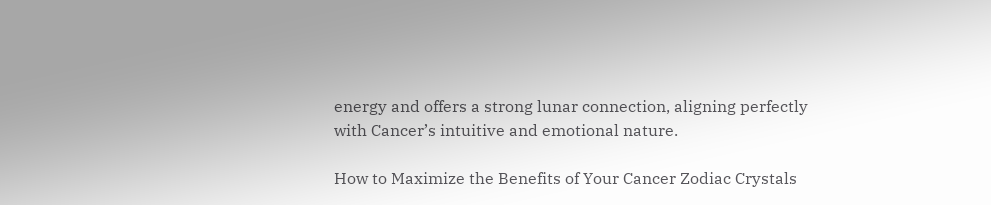energy and offers a strong lunar connection, aligning perfectly with Cancer’s intuitive and emotional nature.

How to Maximize the Benefits of Your Cancer Zodiac Crystals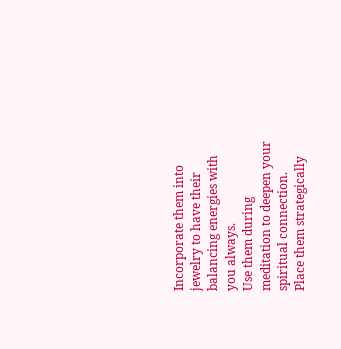Incorporate them into jewelry to have their balancing energies with you always.
Use them during meditation to deepen your spiritual connection.
Place them strategically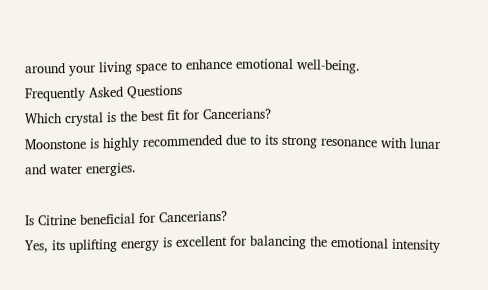around your living space to enhance emotional well-being.
Frequently Asked Questions
Which crystal is the best fit for Cancerians?
Moonstone is highly recommended due to its strong resonance with lunar and water energies.

Is Citrine beneficial for Cancerians?
Yes, its uplifting energy is excellent for balancing the emotional intensity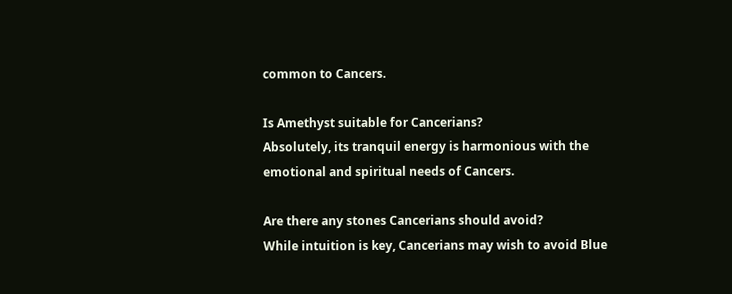common to Cancers.

Is Amethyst suitable for Cancerians?
Absolutely, its tranquil energy is harmonious with the emotional and spiritual needs of Cancers.

Are there any stones Cancerians should avoid?
While intuition is key, Cancerians may wish to avoid Blue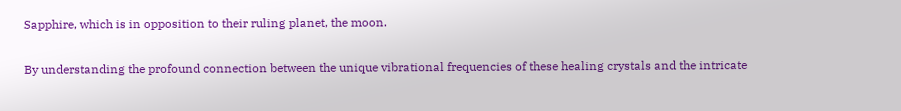Sapphire, which is in opposition to their ruling planet, the moon.

By understanding the profound connection between the unique vibrational frequencies of these healing crystals and the intricate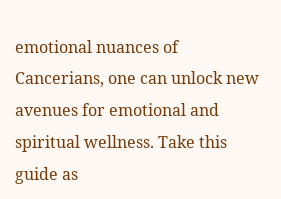emotional nuances of Cancerians, one can unlock new avenues for emotional and spiritual wellness. Take this guide as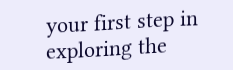your first step in exploring the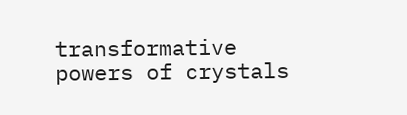transformative powers of crystals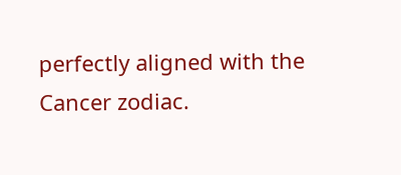perfectly aligned with the Cancer zodiac.